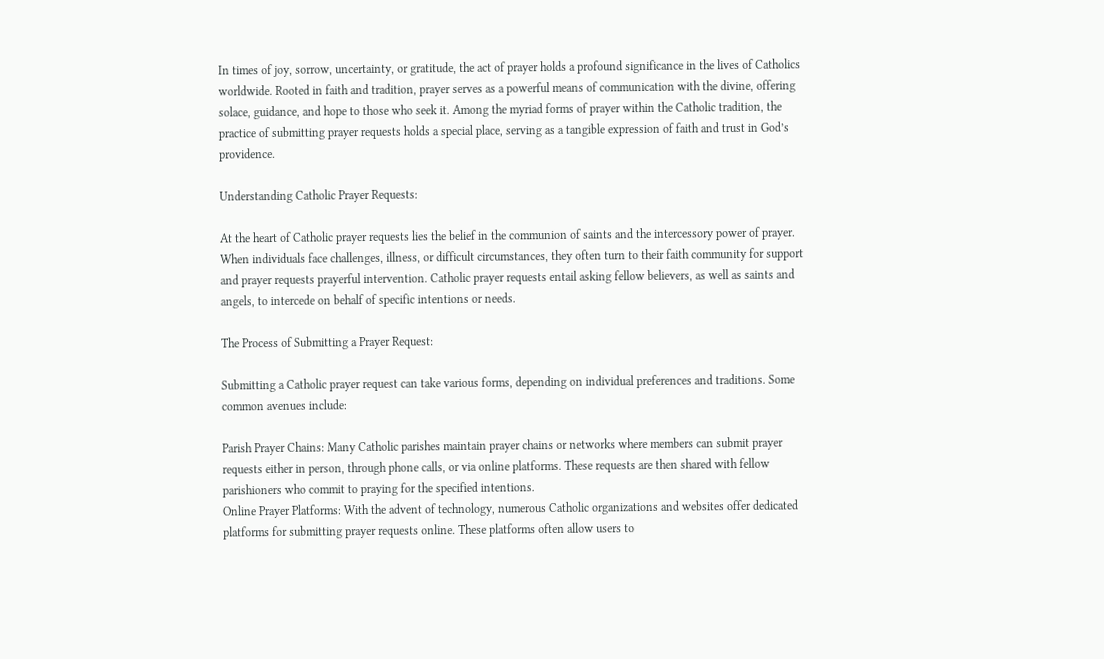In times of joy, sorrow, uncertainty, or gratitude, the act of prayer holds a profound significance in the lives of Catholics worldwide. Rooted in faith and tradition, prayer serves as a powerful means of communication with the divine, offering solace, guidance, and hope to those who seek it. Among the myriad forms of prayer within the Catholic tradition, the practice of submitting prayer requests holds a special place, serving as a tangible expression of faith and trust in God’s providence.

Understanding Catholic Prayer Requests:

At the heart of Catholic prayer requests lies the belief in the communion of saints and the intercessory power of prayer. When individuals face challenges, illness, or difficult circumstances, they often turn to their faith community for support and prayer requests prayerful intervention. Catholic prayer requests entail asking fellow believers, as well as saints and angels, to intercede on behalf of specific intentions or needs.

The Process of Submitting a Prayer Request:

Submitting a Catholic prayer request can take various forms, depending on individual preferences and traditions. Some common avenues include:

Parish Prayer Chains: Many Catholic parishes maintain prayer chains or networks where members can submit prayer requests either in person, through phone calls, or via online platforms. These requests are then shared with fellow parishioners who commit to praying for the specified intentions.
Online Prayer Platforms: With the advent of technology, numerous Catholic organizations and websites offer dedicated platforms for submitting prayer requests online. These platforms often allow users to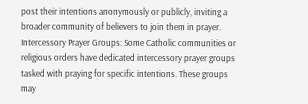post their intentions anonymously or publicly, inviting a broader community of believers to join them in prayer.
Intercessory Prayer Groups: Some Catholic communities or religious orders have dedicated intercessory prayer groups tasked with praying for specific intentions. These groups may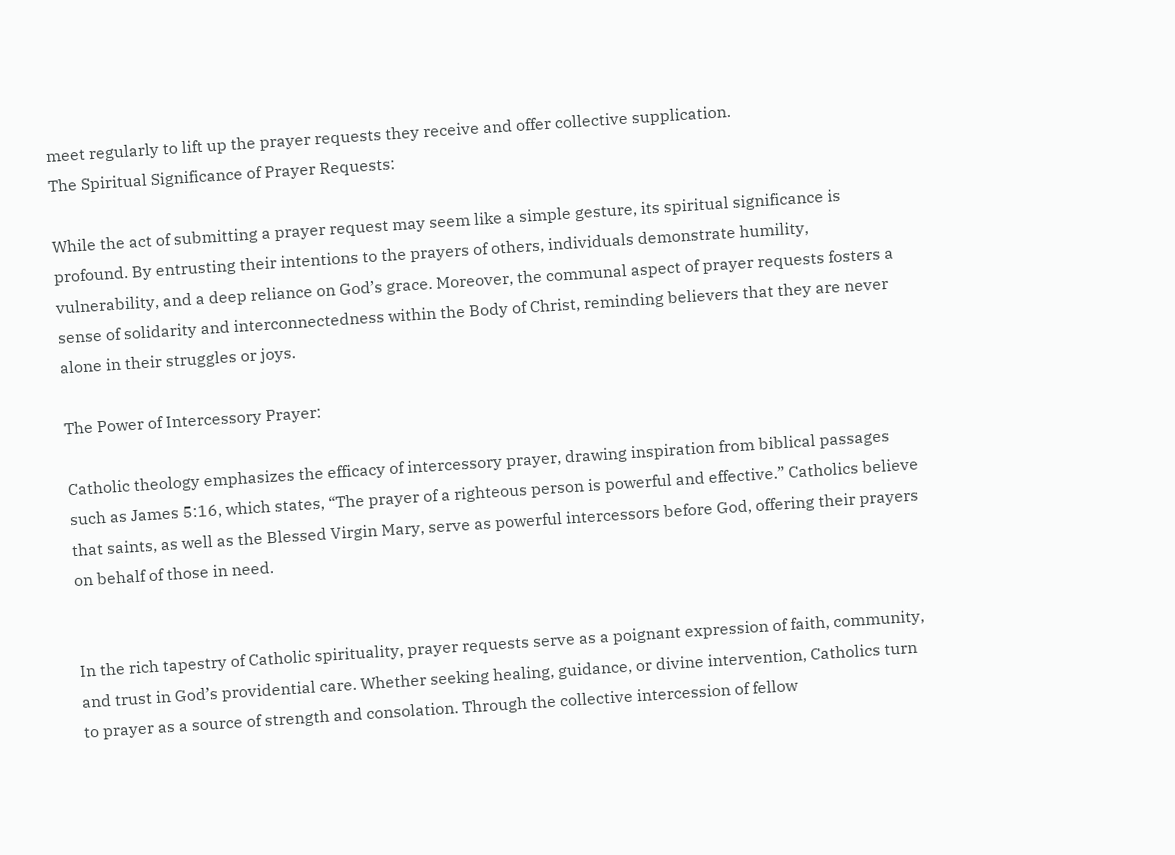meet regularly to lift up the prayer requests they receive and offer collective supplication.
The Spiritual Significance of Prayer Requests:

While the act of submitting a prayer request may seem like a simple gesture, its spiritual significance is profound. By entrusting their intentions to the prayers of others, individuals demonstrate humility, vulnerability, and a deep reliance on God’s grace. Moreover, the communal aspect of prayer requests fosters a sense of solidarity and interconnectedness within the Body of Christ, reminding believers that they are never alone in their struggles or joys.

The Power of Intercessory Prayer:

Catholic theology emphasizes the efficacy of intercessory prayer, drawing inspiration from biblical passages such as James 5:16, which states, “The prayer of a righteous person is powerful and effective.” Catholics believe that saints, as well as the Blessed Virgin Mary, serve as powerful intercessors before God, offering their prayers on behalf of those in need.


In the rich tapestry of Catholic spirituality, prayer requests serve as a poignant expression of faith, community, and trust in God’s providential care. Whether seeking healing, guidance, or divine intervention, Catholics turn to prayer as a source of strength and consolation. Through the collective intercession of fellow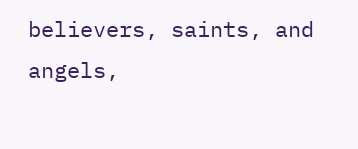believers, saints, and angels,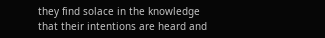they find solace in the knowledge that their intentions are heard and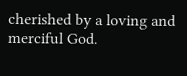cherished by a loving and merciful God.